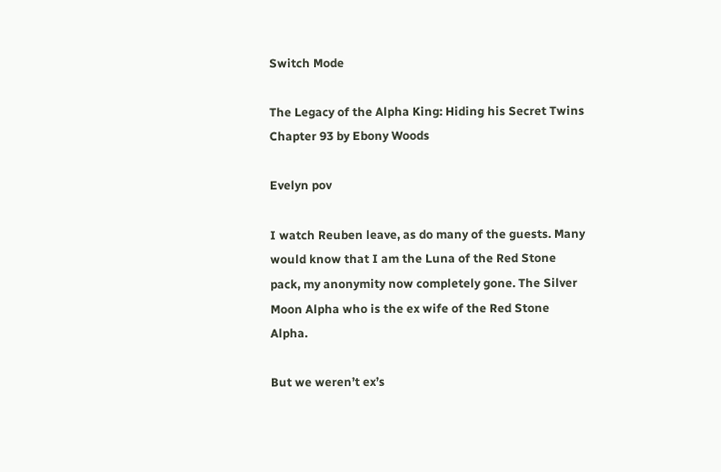Switch Mode

The Legacy of the Alpha King: Hiding his Secret Twins Chapter 93 by Ebony Woods

Evelyn pov

I watch Reuben leave, as do many of the guests. Many would know that I am the Luna of the Red Stone pack, my anonymity now completely gone. The Silver Moon Alpha who is the ex wife of the Red Stone Alpha.

But we weren’t ex’s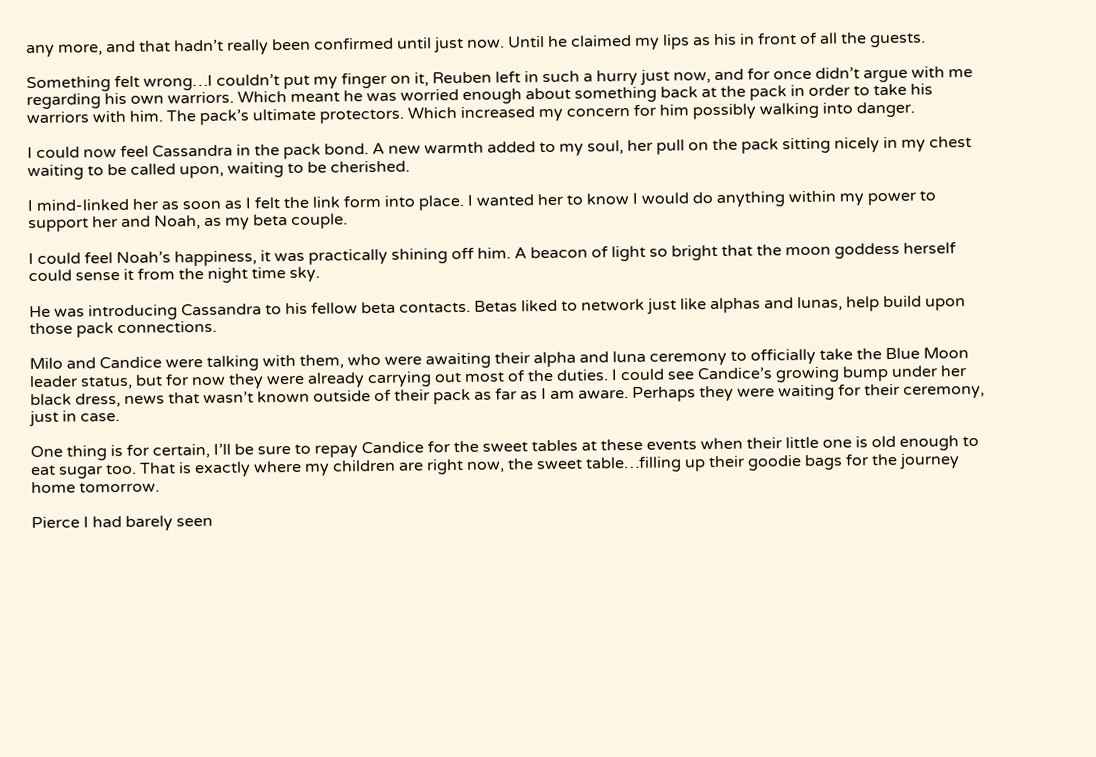any more, and that hadn’t really been confirmed until just now. Until he claimed my lips as his in front of all the guests.

Something felt wrong…I couldn’t put my finger on it, Reuben left in such a hurry just now, and for once didn’t argue with me regarding his own warriors. Which meant he was worried enough about something back at the pack in order to take his warriors with him. The pack’s ultimate protectors. Which increased my concern for him possibly walking into danger.

I could now feel Cassandra in the pack bond. A new warmth added to my soul, her pull on the pack sitting nicely in my chest waiting to be called upon, waiting to be cherished.

I mind-linked her as soon as I felt the link form into place. I wanted her to know I would do anything within my power to support her and Noah, as my beta couple.

I could feel Noah’s happiness, it was practically shining off him. A beacon of light so bright that the moon goddess herself could sense it from the night time sky.

He was introducing Cassandra to his fellow beta contacts. Betas liked to network just like alphas and lunas, help build upon those pack connections.

Milo and Candice were talking with them, who were awaiting their alpha and luna ceremony to officially take the Blue Moon leader status, but for now they were already carrying out most of the duties. I could see Candice’s growing bump under her black dress, news that wasn’t known outside of their pack as far as I am aware. Perhaps they were waiting for their ceremony, just in case.

One thing is for certain, I’ll be sure to repay Candice for the sweet tables at these events when their little one is old enough to eat sugar too. That is exactly where my children are right now, the sweet table…filling up their goodie bags for the journey home tomorrow.

Pierce I had barely seen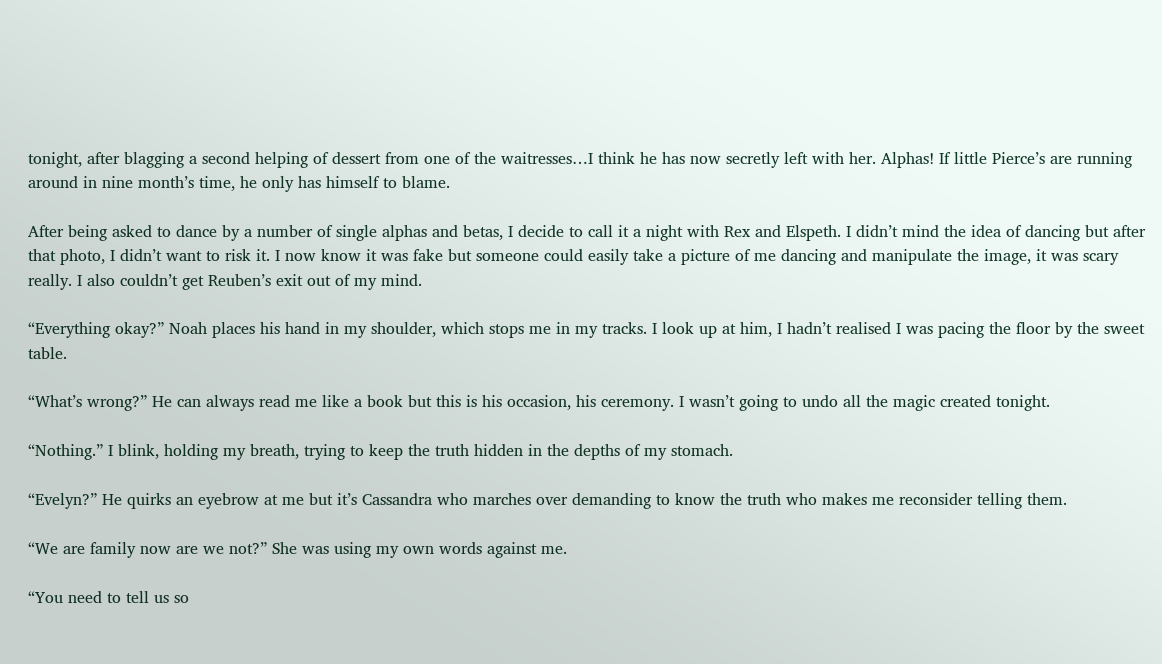tonight, after blagging a second helping of dessert from one of the waitresses…I think he has now secretly left with her. Alphas! If little Pierce’s are running around in nine month’s time, he only has himself to blame.

After being asked to dance by a number of single alphas and betas, I decide to call it a night with Rex and Elspeth. I didn’t mind the idea of dancing but after that photo, I didn’t want to risk it. I now know it was fake but someone could easily take a picture of me dancing and manipulate the image, it was scary really. I also couldn’t get Reuben’s exit out of my mind.

“Everything okay?” Noah places his hand in my shoulder, which stops me in my tracks. I look up at him, I hadn’t realised I was pacing the floor by the sweet table.

“What’s wrong?” He can always read me like a book but this is his occasion, his ceremony. I wasn’t going to undo all the magic created tonight.

“Nothing.” I blink, holding my breath, trying to keep the truth hidden in the depths of my stomach.

“Evelyn?” He quirks an eyebrow at me but it’s Cassandra who marches over demanding to know the truth who makes me reconsider telling them.

“We are family now are we not?” She was using my own words against me.

“You need to tell us so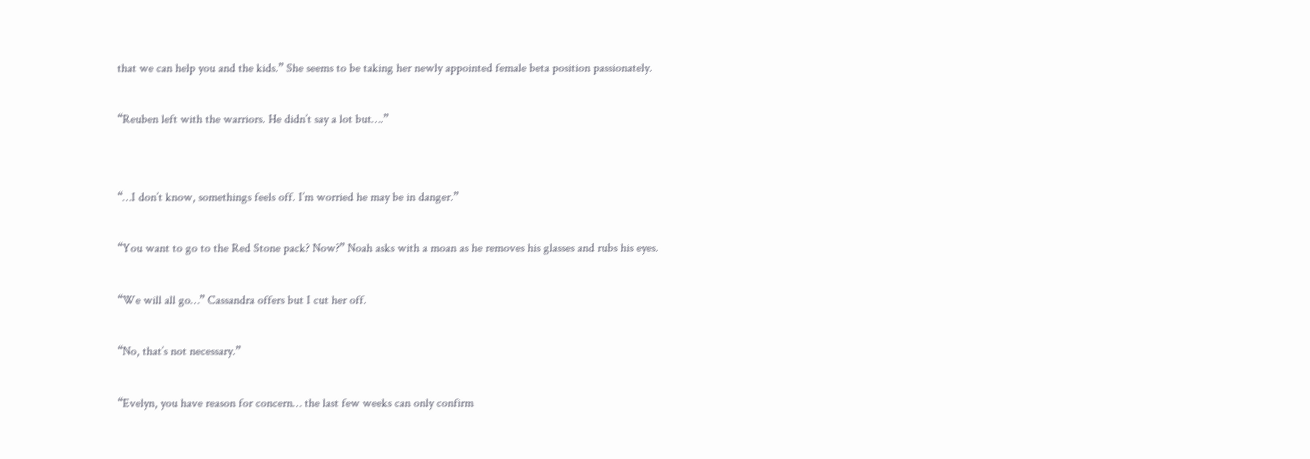that we can help you and the kids.” She seems to be taking her newly appointed female beta position passionately.

“Reuben left with the warriors. He didn’t say a lot but….”


“…I don’t know, somethings feels off. I’m worried he may be in danger.”

“You want to go to the Red Stone pack? Now?” Noah asks with a moan as he removes his glasses and rubs his eyes.

“We will all go…” Cassandra offers but I cut her off.

“No, that’s not necessary.”

“Evelyn, you have reason for concern… the last few weeks can only confirm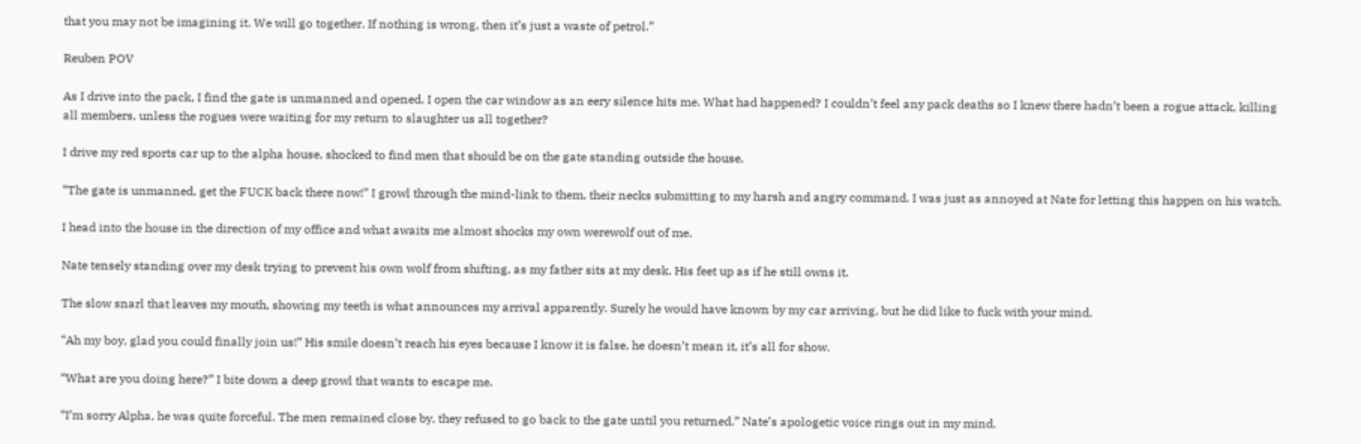that you may not be imagining it. We will go together. If nothing is wrong, then it’s just a waste of petrol.”

Reuben POV

As I drive into the pack, I find the gate is unmanned and opened. I open the car window as an eery silence hits me. What had happened? I couldn’t feel any pack deaths so I knew there hadn’t been a rogue attack, killing all members, unless the rogues were waiting for my return to slaughter us all together?

I drive my red sports car up to the alpha house, shocked to find men that should be on the gate standing outside the house.

“The gate is unmanned, get the FUCK back there now!” I growl through the mind-link to them, their necks submitting to my harsh and angry command. I was just as annoyed at Nate for letting this happen on his watch.

I head into the house in the direction of my office and what awaits me almost shocks my own werewolf out of me.

Nate tensely standing over my desk trying to prevent his own wolf from shifting, as my father sits at my desk. His feet up as if he still owns it.

The slow snarl that leaves my mouth, showing my teeth is what announces my arrival apparently. Surely he would have known by my car arriving, but he did like to fuck with your mind.

“Ah my boy, glad you could finally join us!” His smile doesn’t reach his eyes because I know it is false, he doesn’t mean it, it’s all for show.

“What are you doing here?” I bite down a deep growl that wants to escape me.

“I’m sorry Alpha, he was quite forceful. The men remained close by, they refused to go back to the gate until you returned.” Nate’s apologetic voice rings out in my mind.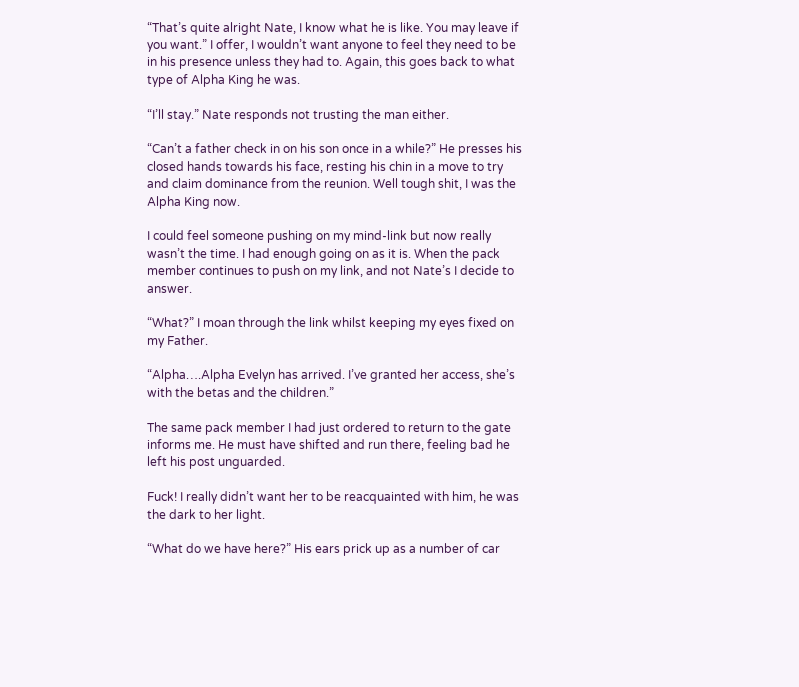“That’s quite alright Nate, I know what he is like. You may leave if you want.” I offer, I wouldn’t want anyone to feel they need to be in his presence unless they had to. Again, this goes back to what type of Alpha King he was.

“I’ll stay.” Nate responds not trusting the man either.

“Can’t a father check in on his son once in a while?” He presses his closed hands towards his face, resting his chin in a move to try and claim dominance from the reunion. Well tough shit, I was the Alpha King now.

I could feel someone pushing on my mind-link but now really wasn’t the time. I had enough going on as it is. When the pack member continues to push on my link, and not Nate’s I decide to answer.

“What?” I moan through the link whilst keeping my eyes fixed on my Father.

“Alpha….Alpha Evelyn has arrived. I’ve granted her access, she’s with the betas and the children.”

The same pack member I had just ordered to return to the gate informs me. He must have shifted and run there, feeling bad he left his post unguarded.

Fuck! I really didn’t want her to be reacquainted with him, he was the dark to her light.

“What do we have here?” His ears prick up as a number of car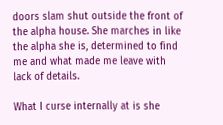doors slam shut outside the front of the alpha house. She marches in like the alpha she is, determined to find me and what made me leave with lack of details.

What I curse internally at is she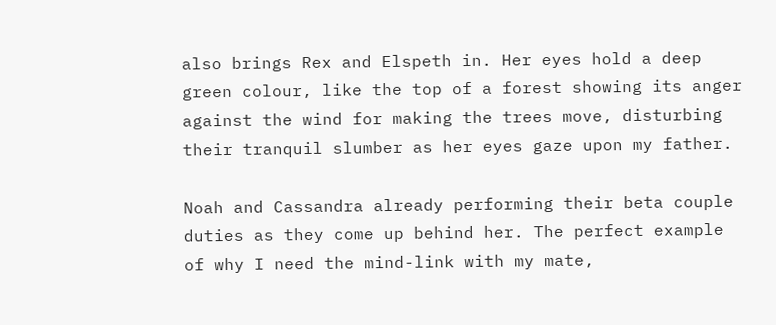also brings Rex and Elspeth in. Her eyes hold a deep green colour, like the top of a forest showing its anger against the wind for making the trees move, disturbing their tranquil slumber as her eyes gaze upon my father.

Noah and Cassandra already performing their beta couple duties as they come up behind her. The perfect example of why I need the mind-link with my mate,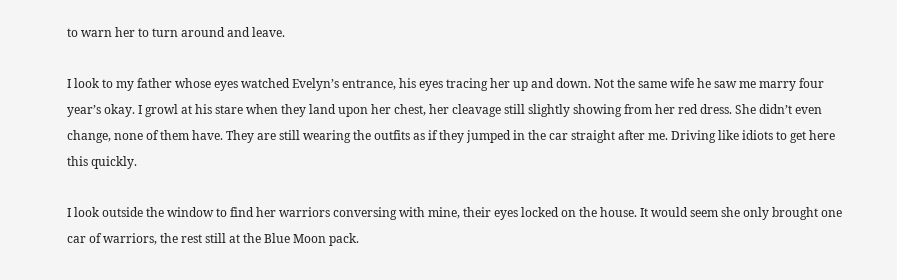to warn her to turn around and leave.

I look to my father whose eyes watched Evelyn’s entrance, his eyes tracing her up and down. Not the same wife he saw me marry four year’s okay. I growl at his stare when they land upon her chest, her cleavage still slightly showing from her red dress. She didn’t even change, none of them have. They are still wearing the outfits as if they jumped in the car straight after me. Driving like idiots to get here this quickly.

I look outside the window to find her warriors conversing with mine, their eyes locked on the house. It would seem she only brought one car of warriors, the rest still at the Blue Moon pack.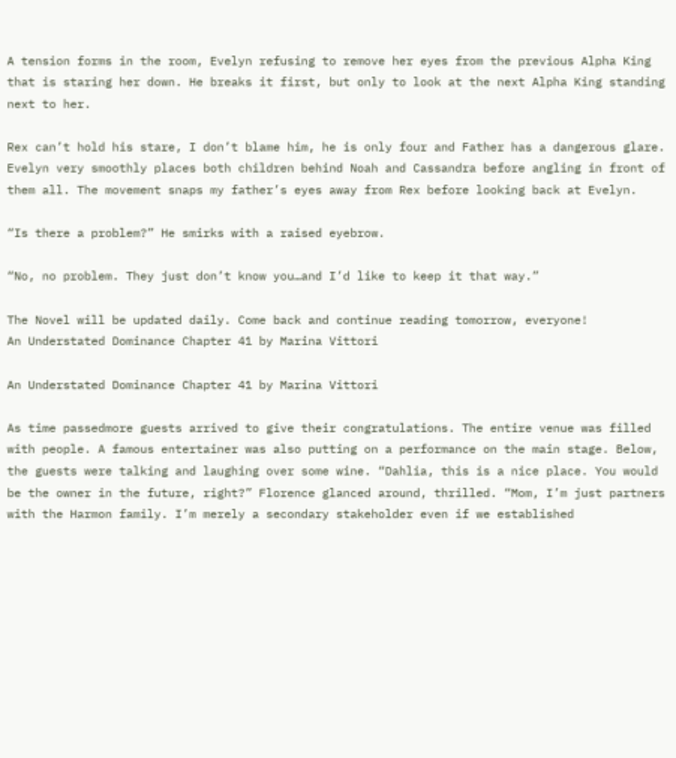A tension forms in the room, Evelyn refusing to remove her eyes from the previous Alpha King that is staring her down. He breaks it first, but only to look at the next Alpha King standing next to her.

Rex can’t hold his stare, I don’t blame him, he is only four and Father has a dangerous glare. Evelyn very smoothly places both children behind Noah and Cassandra before angling in front of them all. The movement snaps my father’s eyes away from Rex before looking back at Evelyn.

“Is there a problem?” He smirks with a raised eyebrow.

“No, no problem. They just don’t know you…and I’d like to keep it that way.”

The Novel will be updated daily. Come back and continue reading tomorrow, everyone!
An Understated Dominance Chapter 41 by Marina Vittori

An Understated Dominance Chapter 41 by Marina Vittori

As time passedmore guests arrived to give their congratulations. The entire venue was filled with people. A famous entertainer was also putting on a performance on the main stage. Below, the guests were talking and laughing over some wine. “Dahlia, this is a nice place. You would be the owner in the future, right?” Florence glanced around, thrilled. “Mom, I’m just partners with the Harmon family. I’m merely a secondary stakeholder even if we established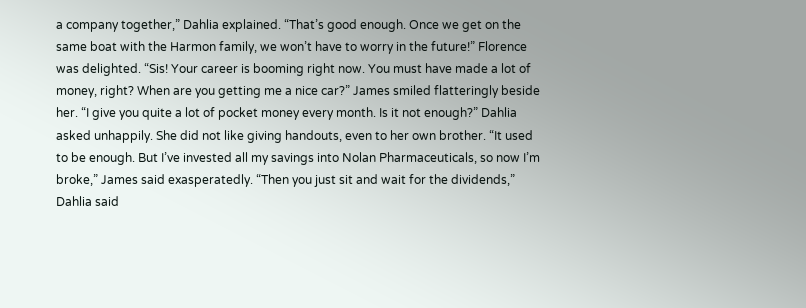a company together,” Dahlia explained. “That’s good enough. Once we get on the same boat with the Harmon family, we won’t have to worry in the future!” Florence was delighted. “Sis! Your career is booming right now. You must have made a lot of money, right? When are you getting me a nice car?” James smiled flatteringly beside her. “I give you quite a lot of pocket money every month. Is it not enough?” Dahlia asked unhappily. She did not like giving handouts, even to her own brother. “It used to be enough. But I’ve invested all my savings into Nolan Pharmaceuticals, so now I’m broke,” James said exasperatedly. “Then you just sit and wait for the dividends,” Dahlia said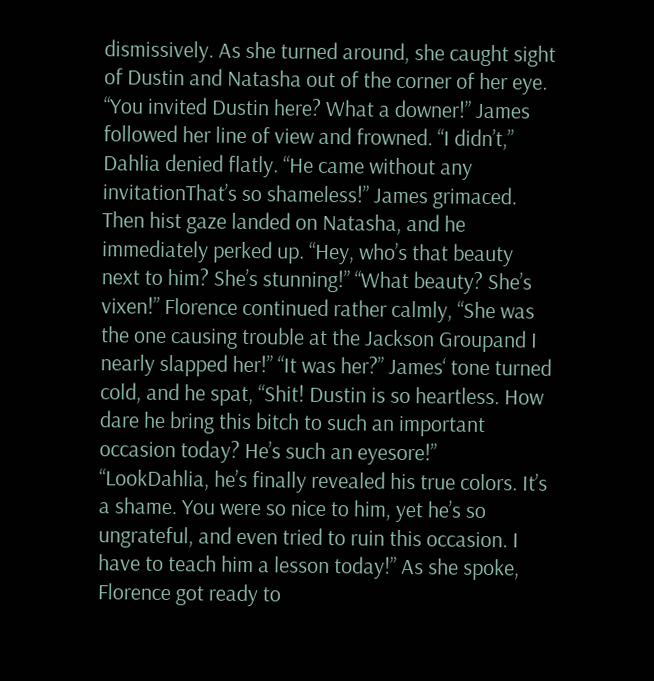dismissively. As she turned around, she caught sight of Dustin and Natasha out of the corner of her eye. “You invited Dustin here? What a downer!” James followed her line of view and frowned. “I didn’t,” Dahlia denied flatly. “He came without any invitationThat’s so shameless!” James grimaced. Then hist gaze landed on Natasha, and he immediately perked up. “Hey, who’s that beauty next to him? She’s stunning!” “What beauty? She’s vixen!” Florence continued rather calmly, “She was the one causing trouble at the Jackson Groupand I nearly slapped her!” “It was her?” James‘ tone turned cold, and he spat, “Shit! Dustin is so heartless. How dare he bring this bitch to such an important occasion today? He’s such an eyesore!” “LookDahlia, he’s finally revealed his true colors. It’s a shame. You were so nice to him, yet he’s so ungrateful, and even tried to ruin this occasion. I have to teach him a lesson today!” As she spoke, Florence got ready to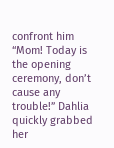confront him “Mom! Today is the opening ceremony, don’t cause any trouble!” Dahlia quickly grabbed her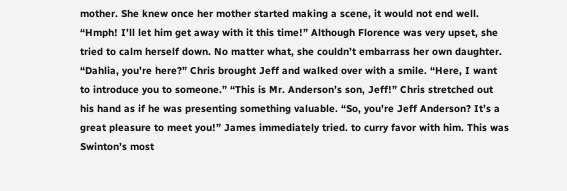mother. She knew once her mother started making a scene, it would not end well. “Hmph! I’ll let him get away with it this time!” Although Florence was very upset, she tried to calm herself down. No matter what, she couldn’t embarrass her own daughter. “Dahlia, you’re here?” Chris brought Jeff and walked over with a smile. “Here, I want to introduce you to someone.” “This is Mr. Anderson’s son, Jeff!” Chris stretched out his hand as if he was presenting something valuable. “So, you’re Jeff Anderson? It’s a great pleasure to meet you!” James immediately tried. to curry favor with him. This was Swinton’s most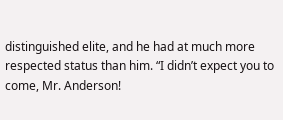distinguished elite, and he had at much more respected status than him. “I didn’t expect you to come, Mr. Anderson!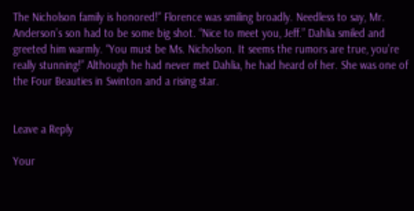The Nicholson family is honored!” Florence was smiling broadly. Needless to say, Mr. Anderson’s son had to be some big shot. “Nice to meet you, Jeff.” Dahlia smiled and greeted him warmly. “You must be Ms. Nicholson. It seems the rumors are true, you’re really stunning!” Although he had never met Dahlia, he had heard of her. She was one of the Four Beauties in Swinton and a rising star.


Leave a Reply

Your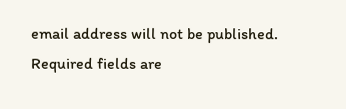email address will not be published. Required fields are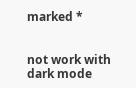marked *


not work with dark mode